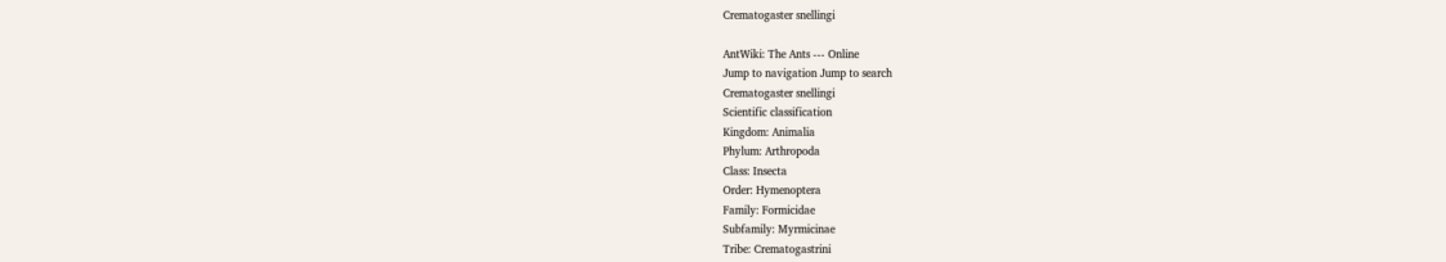Crematogaster snellingi

AntWiki: The Ants --- Online
Jump to navigation Jump to search
Crematogaster snellingi
Scientific classification
Kingdom: Animalia
Phylum: Arthropoda
Class: Insecta
Order: Hymenoptera
Family: Formicidae
Subfamily: Myrmicinae
Tribe: Crematogastrini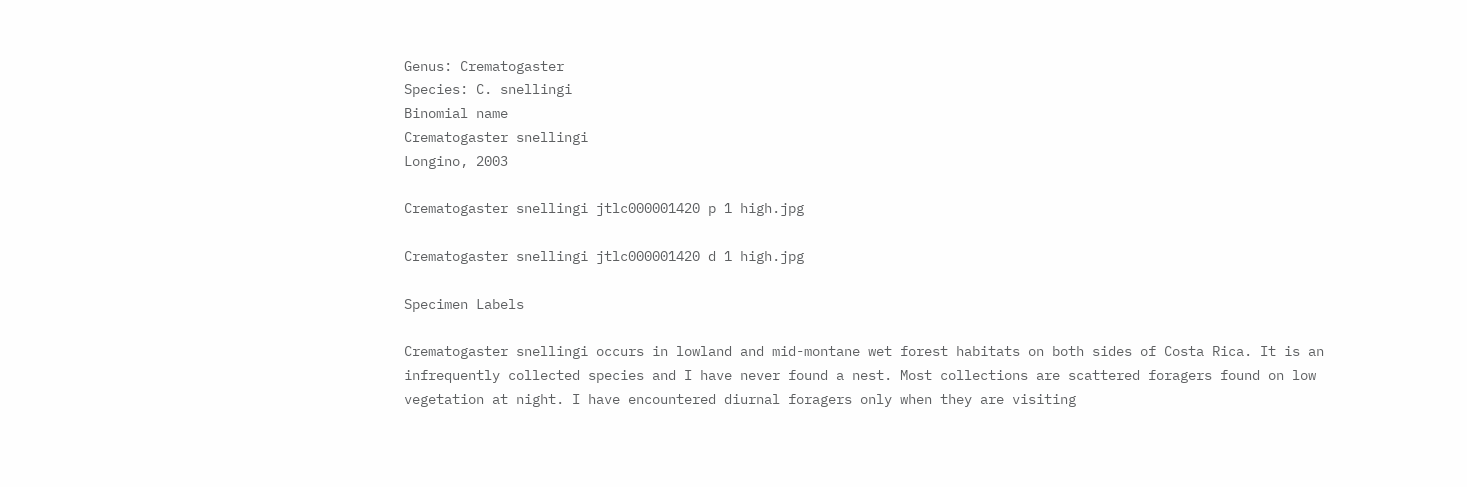Genus: Crematogaster
Species: C. snellingi
Binomial name
Crematogaster snellingi
Longino, 2003

Crematogaster snellingi jtlc000001420 p 1 high.jpg

Crematogaster snellingi jtlc000001420 d 1 high.jpg

Specimen Labels

Crematogaster snellingi occurs in lowland and mid-montane wet forest habitats on both sides of Costa Rica. It is an infrequently collected species and I have never found a nest. Most collections are scattered foragers found on low vegetation at night. I have encountered diurnal foragers only when they are visiting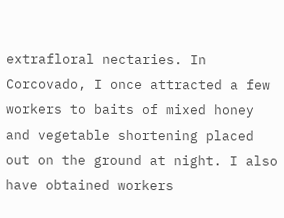extrafloral nectaries. In Corcovado, I once attracted a few workers to baits of mixed honey and vegetable shortening placed out on the ground at night. I also have obtained workers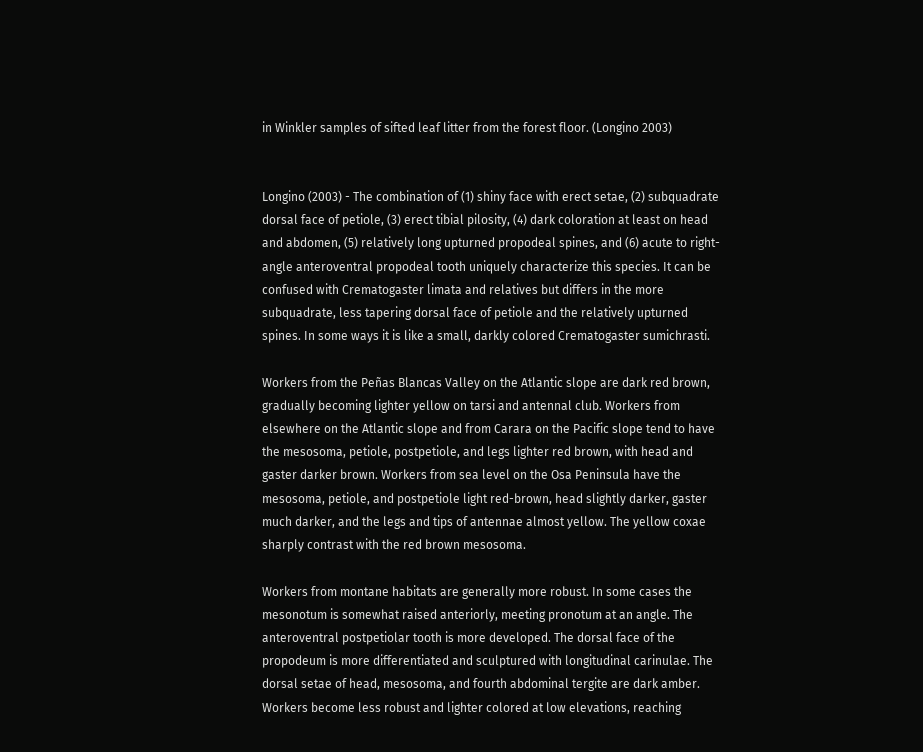in Winkler samples of sifted leaf litter from the forest floor. (Longino 2003)


Longino (2003) - The combination of (1) shiny face with erect setae, (2) subquadrate dorsal face of petiole, (3) erect tibial pilosity, (4) dark coloration at least on head and abdomen, (5) relatively long upturned propodeal spines, and (6) acute to right-angle anteroventral propodeal tooth uniquely characterize this species. It can be confused with Crematogaster limata and relatives but differs in the more subquadrate, less tapering dorsal face of petiole and the relatively upturned spines. In some ways it is like a small, darkly colored Crematogaster sumichrasti.

Workers from the Peñas Blancas Valley on the Atlantic slope are dark red brown, gradually becoming lighter yellow on tarsi and antennal club. Workers from elsewhere on the Atlantic slope and from Carara on the Pacific slope tend to have the mesosoma, petiole, postpetiole, and legs lighter red brown, with head and gaster darker brown. Workers from sea level on the Osa Peninsula have the mesosoma, petiole, and postpetiole light red-brown, head slightly darker, gaster much darker, and the legs and tips of antennae almost yellow. The yellow coxae sharply contrast with the red brown mesosoma.

Workers from montane habitats are generally more robust. In some cases the mesonotum is somewhat raised anteriorly, meeting pronotum at an angle. The anteroventral postpetiolar tooth is more developed. The dorsal face of the propodeum is more differentiated and sculptured with longitudinal carinulae. The dorsal setae of head, mesosoma, and fourth abdominal tergite are dark amber. Workers become less robust and lighter colored at low elevations, reaching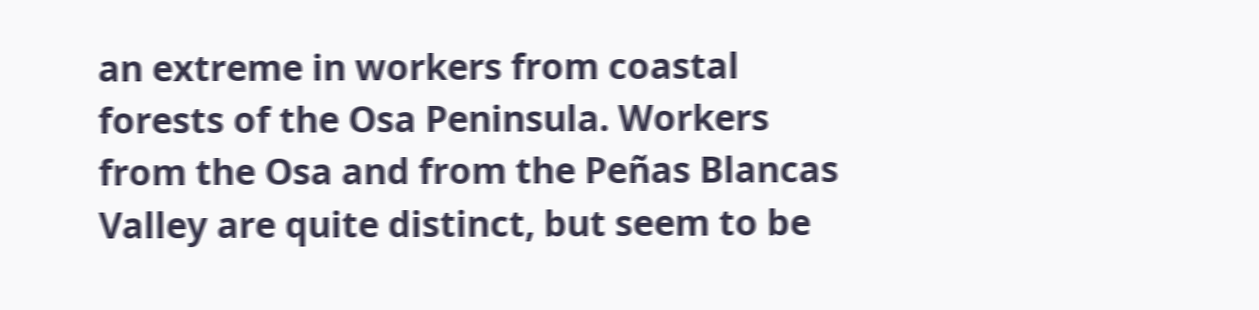an extreme in workers from coastal forests of the Osa Peninsula. Workers from the Osa and from the Peñas Blancas Valley are quite distinct, but seem to be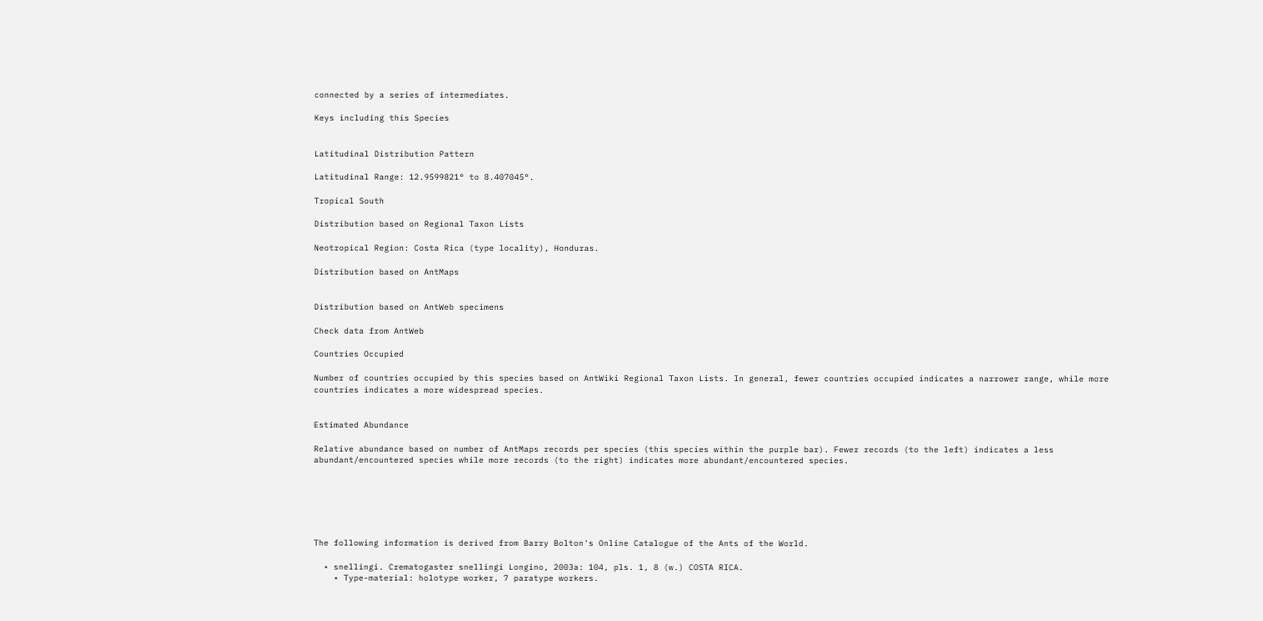connected by a series of intermediates.

Keys including this Species


Latitudinal Distribution Pattern

Latitudinal Range: 12.9599821° to 8.407045°.

Tropical South

Distribution based on Regional Taxon Lists

Neotropical Region: Costa Rica (type locality), Honduras.

Distribution based on AntMaps


Distribution based on AntWeb specimens

Check data from AntWeb

Countries Occupied

Number of countries occupied by this species based on AntWiki Regional Taxon Lists. In general, fewer countries occupied indicates a narrower range, while more countries indicates a more widespread species.


Estimated Abundance

Relative abundance based on number of AntMaps records per species (this species within the purple bar). Fewer records (to the left) indicates a less abundant/encountered species while more records (to the right) indicates more abundant/encountered species.






The following information is derived from Barry Bolton's Online Catalogue of the Ants of the World.

  • snellingi. Crematogaster snellingi Longino, 2003a: 104, pls. 1, 8 (w.) COSTA RICA.
    • Type-material: holotype worker, 7 paratype workers.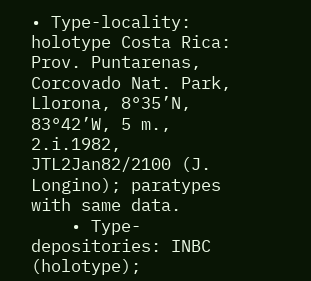• Type-locality: holotype Costa Rica: Prov. Puntarenas, Corcovado Nat. Park, Llorona, 8°35’N, 83°42’W, 5 m., 2.i.1982, JTL2Jan82/2100 (J. Longino); paratypes with same data.
    • Type-depositories: INBC (holotype);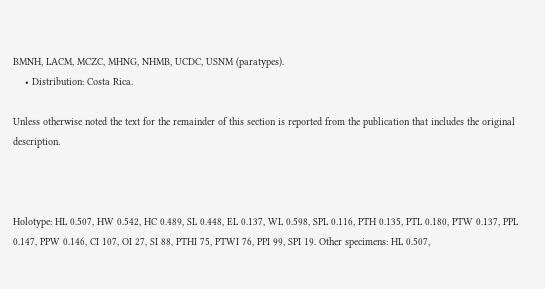BMNH, LACM, MCZC, MHNG, NHMB, UCDC, USNM (paratypes).
    • Distribution: Costa Rica.

Unless otherwise noted the text for the remainder of this section is reported from the publication that includes the original description.



Holotype: HL 0.507, HW 0.542, HC 0.489, SL 0.448, EL 0.137, WL 0.598, SPL 0.116, PTH 0.135, PTL 0.180, PTW 0.137, PPL 0.147, PPW 0.146, CI 107, OI 27, SI 88, PTHI 75, PTWI 76, PPI 99, SPI 19. Other specimens: HL 0.507,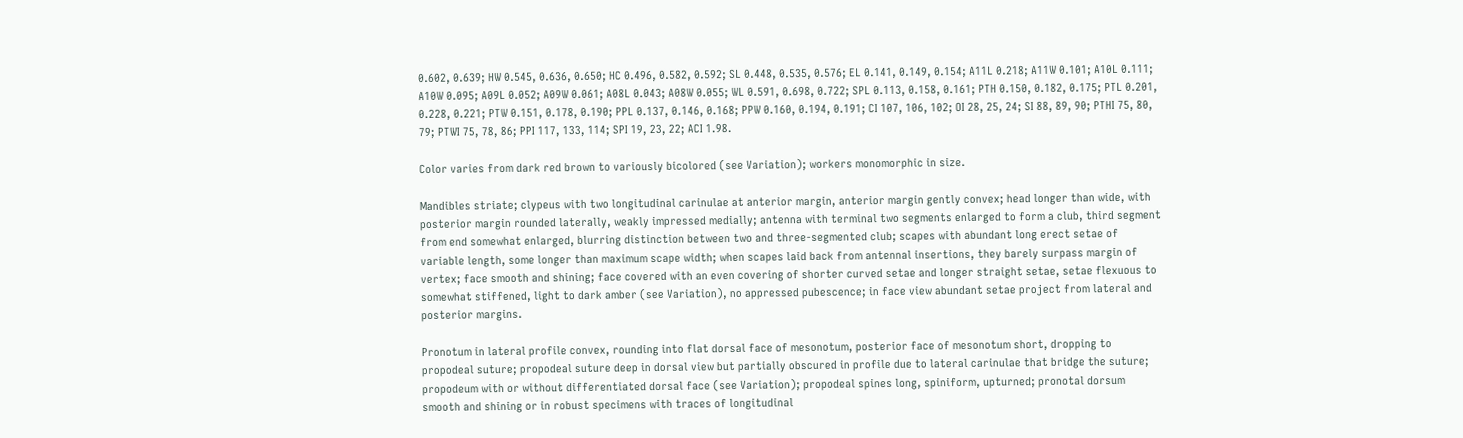0.602, 0.639; HW 0.545, 0.636, 0.650; HC 0.496, 0.582, 0.592; SL 0.448, 0.535, 0.576; EL 0.141, 0.149, 0.154; A11L 0.218; A11W 0.101; A10L 0.111; A10W 0.095; A09L 0.052; A09W 0.061; A08L 0.043; A08W 0.055; WL 0.591, 0.698, 0.722; SPL 0.113, 0.158, 0.161; PTH 0.150, 0.182, 0.175; PTL 0.201, 0.228, 0.221; PTW 0.151, 0.178, 0.190; PPL 0.137, 0.146, 0.168; PPW 0.160, 0.194, 0.191; CI 107, 106, 102; OI 28, 25, 24; SI 88, 89, 90; PTHI 75, 80, 79; PTWI 75, 78, 86; PPI 117, 133, 114; SPI 19, 23, 22; ACI 1.98.

Color varies from dark red brown to variously bicolored (see Variation); workers monomorphic in size.

Mandibles striate; clypeus with two longitudinal carinulae at anterior margin, anterior margin gently convex; head longer than wide, with posterior margin rounded laterally, weakly impressed medially; antenna with terminal two segments enlarged to form a club, third segment from end somewhat enlarged, blurring distinction between two and three-segmented club; scapes with abundant long erect setae of variable length, some longer than maximum scape width; when scapes laid back from antennal insertions, they barely surpass margin of vertex; face smooth and shining; face covered with an even covering of shorter curved setae and longer straight setae, setae flexuous to somewhat stiffened, light to dark amber (see Variation), no appressed pubescence; in face view abundant setae project from lateral and posterior margins.

Pronotum in lateral profile convex, rounding into flat dorsal face of mesonotum, posterior face of mesonotum short, dropping to propodeal suture; propodeal suture deep in dorsal view but partially obscured in profile due to lateral carinulae that bridge the suture; propodeum with or without differentiated dorsal face (see Variation); propodeal spines long, spiniform, upturned; pronotal dorsum smooth and shining or in robust specimens with traces of longitudinal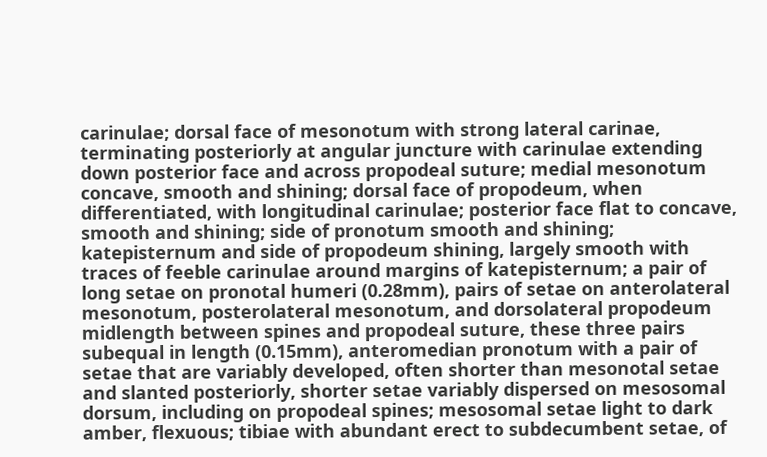carinulae; dorsal face of mesonotum with strong lateral carinae, terminating posteriorly at angular juncture with carinulae extending down posterior face and across propodeal suture; medial mesonotum concave, smooth and shining; dorsal face of propodeum, when differentiated, with longitudinal carinulae; posterior face flat to concave, smooth and shining; side of pronotum smooth and shining; katepisternum and side of propodeum shining, largely smooth with traces of feeble carinulae around margins of katepisternum; a pair of long setae on pronotal humeri (0.28mm), pairs of setae on anterolateral mesonotum, posterolateral mesonotum, and dorsolateral propodeum midlength between spines and propodeal suture, these three pairs subequal in length (0.15mm), anteromedian pronotum with a pair of setae that are variably developed, often shorter than mesonotal setae and slanted posteriorly, shorter setae variably dispersed on mesosomal dorsum, including on propodeal spines; mesosomal setae light to dark amber, flexuous; tibiae with abundant erect to subdecumbent setae, of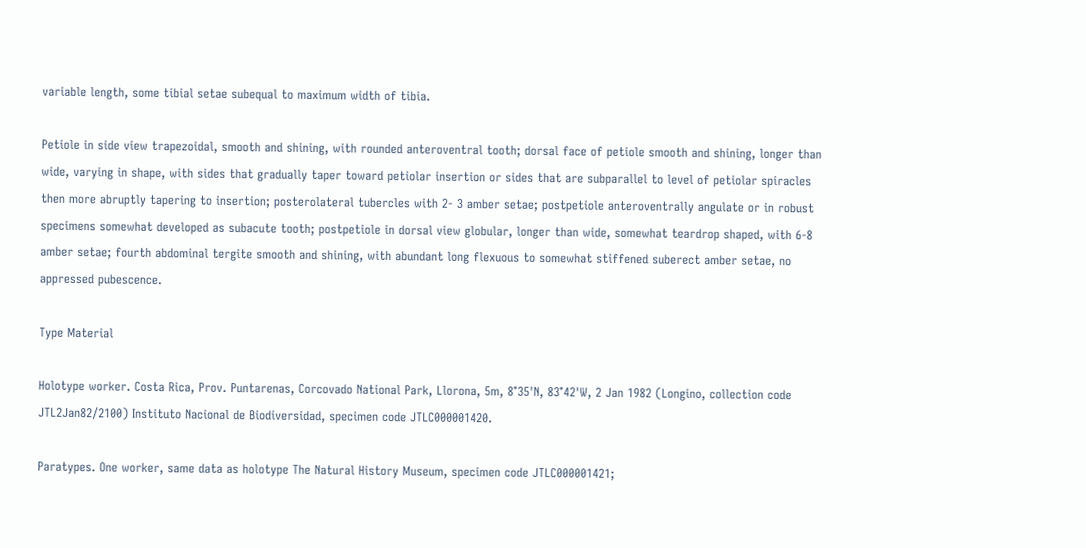variable length, some tibial setae subequal to maximum width of tibia.

Petiole in side view trapezoidal, smooth and shining, with rounded anteroventral tooth; dorsal face of petiole smooth and shining, longer than wide, varying in shape, with sides that gradually taper toward petiolar insertion or sides that are subparallel to level of petiolar spiracles then more abruptly tapering to insertion; posterolateral tubercles with 2- 3 amber setae; postpetiole anteroventrally angulate or in robust specimens somewhat developed as subacute tooth; postpetiole in dorsal view globular, longer than wide, somewhat teardrop shaped, with 6-8 amber setae; fourth abdominal tergite smooth and shining, with abundant long flexuous to somewhat stiffened suberect amber setae, no appressed pubescence.

Type Material

Holotype worker. Costa Rica, Prov. Puntarenas, Corcovado National Park, Llorona, 5m, 8°35'N, 83°42'W, 2 Jan 1982 (Longino, collection code JTL2Jan82/2100) Instituto Nacional de Biodiversidad, specimen code JTLC000001420.

Paratypes. One worker, same data as holotype The Natural History Museum, specimen code JTLC000001421;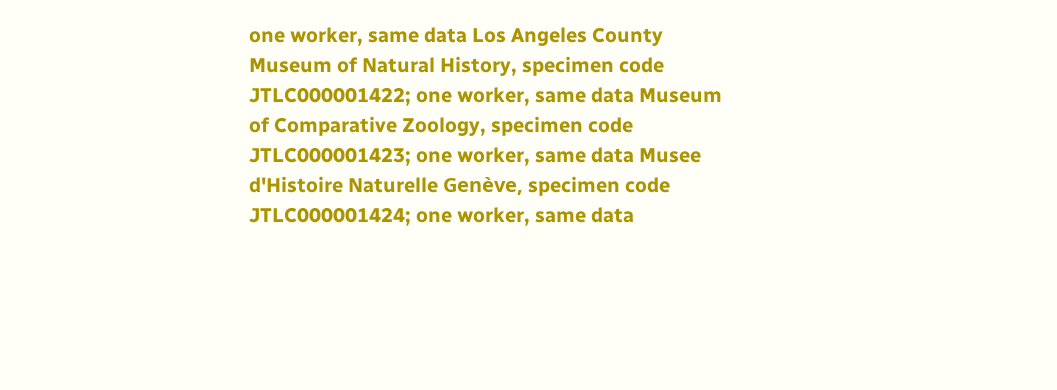one worker, same data Los Angeles County Museum of Natural History, specimen code JTLC000001422; one worker, same data Museum of Comparative Zoology, specimen code JTLC000001423; one worker, same data Musee d'Histoire Naturelle Genève, specimen code JTLC000001424; one worker, same data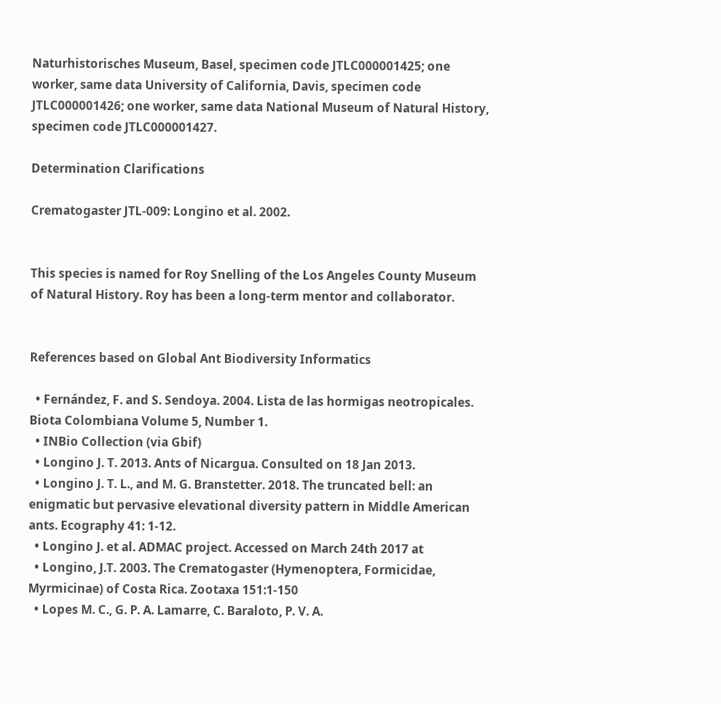Naturhistorisches Museum, Basel, specimen code JTLC000001425; one worker, same data University of California, Davis, specimen code JTLC000001426; one worker, same data National Museum of Natural History, specimen code JTLC000001427.

Determination Clarifications

Crematogaster JTL-009: Longino et al. 2002.


This species is named for Roy Snelling of the Los Angeles County Museum of Natural History. Roy has been a long-term mentor and collaborator.


References based on Global Ant Biodiversity Informatics

  • Fernández, F. and S. Sendoya. 2004. Lista de las hormigas neotropicales. Biota Colombiana Volume 5, Number 1.
  • INBio Collection (via Gbif)
  • Longino J. T. 2013. Ants of Nicargua. Consulted on 18 Jan 2013.
  • Longino J. T. L., and M. G. Branstetter. 2018. The truncated bell: an enigmatic but pervasive elevational diversity pattern in Middle American ants. Ecography 41: 1-12.
  • Longino J. et al. ADMAC project. Accessed on March 24th 2017 at
  • Longino, J.T. 2003. The Crematogaster (Hymenoptera, Formicidae, Myrmicinae) of Costa Rica. Zootaxa 151:1-150
  • Lopes M. C., G. P. A. Lamarre, C. Baraloto, P. V. A.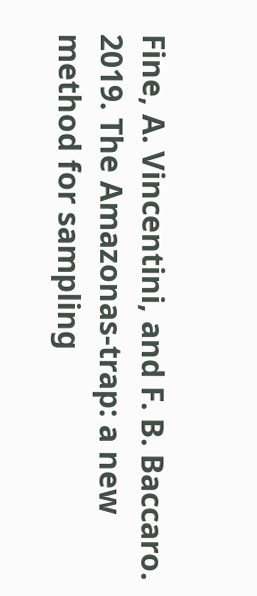Fine, A. Vincentini, and F. B. Baccaro. 2019. The Amazonas-trap: a new method for sampling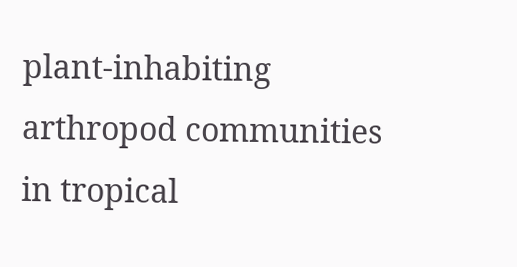plant-inhabiting arthropod communities in tropical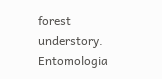forest understory. Entomologia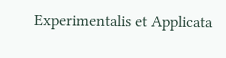Experimentalis et Applicata